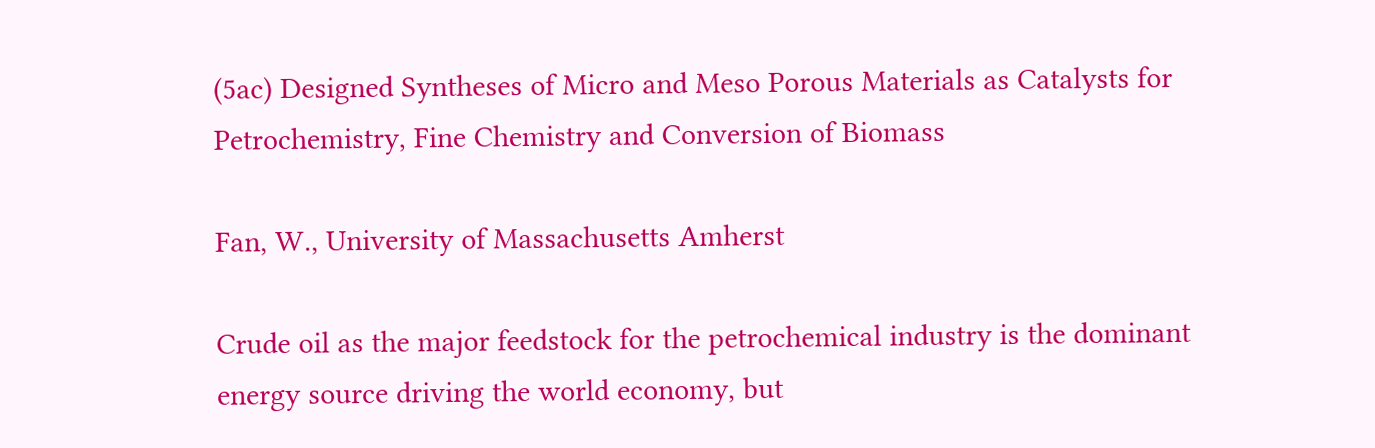(5ac) Designed Syntheses of Micro and Meso Porous Materials as Catalysts for Petrochemistry, Fine Chemistry and Conversion of Biomass

Fan, W., University of Massachusetts Amherst

Crude oil as the major feedstock for the petrochemical industry is the dominant energy source driving the world economy, but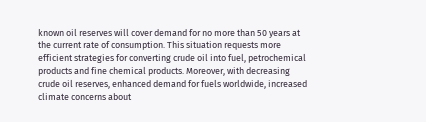known oil reserves will cover demand for no more than 50 years at the current rate of consumption. This situation requests more efficient strategies for converting crude oil into fuel, petrochemical products and fine chemical products. Moreover, with decreasing crude oil reserves, enhanced demand for fuels worldwide, increased climate concerns about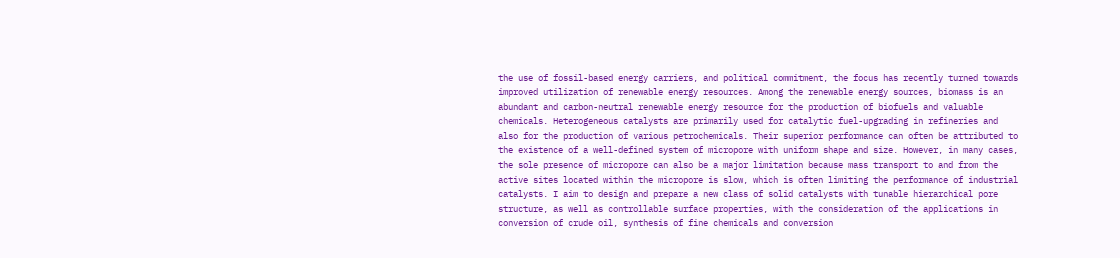the use of fossil-based energy carriers, and political commitment, the focus has recently turned towards improved utilization of renewable energy resources. Among the renewable energy sources, biomass is an abundant and carbon-neutral renewable energy resource for the production of biofuels and valuable chemicals. Heterogeneous catalysts are primarily used for catalytic fuel-upgrading in refineries and also for the production of various petrochemicals. Their superior performance can often be attributed to the existence of a well-defined system of micropore with uniform shape and size. However, in many cases, the sole presence of micropore can also be a major limitation because mass transport to and from the active sites located within the micropore is slow, which is often limiting the performance of industrial catalysts. I aim to design and prepare a new class of solid catalysts with tunable hierarchical pore structure, as well as controllable surface properties, with the consideration of the applications in conversion of crude oil, synthesis of fine chemicals and conversion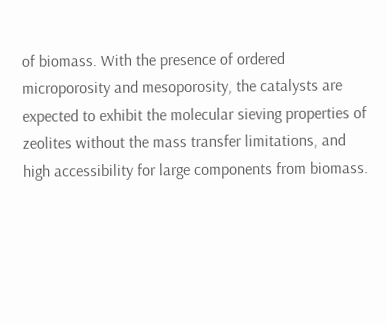of biomass. With the presence of ordered microporosity and mesoporosity, the catalysts are expected to exhibit the molecular sieving properties of zeolites without the mass transfer limitations, and high accessibility for large components from biomass.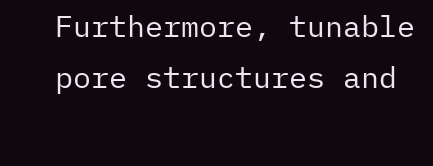Furthermore, tunable pore structures and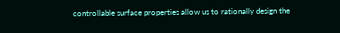controllable surface properties allow us to rationally design the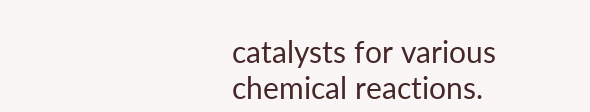catalysts for various chemical reactions.